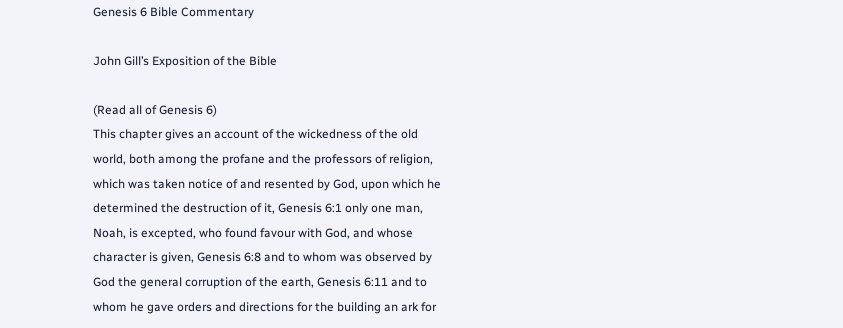Genesis 6 Bible Commentary

John Gill’s Exposition of the Bible

(Read all of Genesis 6)
This chapter gives an account of the wickedness of the old world, both among the profane and the professors of religion, which was taken notice of and resented by God, upon which he determined the destruction of it, Genesis 6:1 only one man, Noah, is excepted, who found favour with God, and whose character is given, Genesis 6:8 and to whom was observed by God the general corruption of the earth, Genesis 6:11 and to whom he gave orders and directions for the building an ark for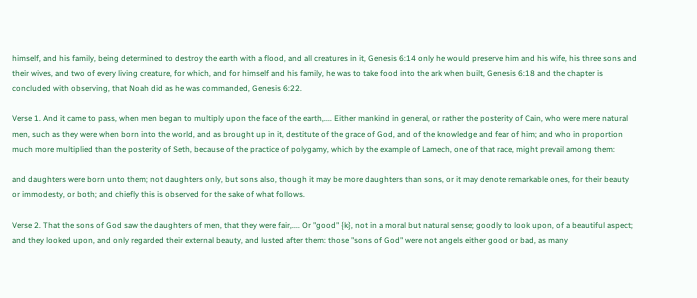himself, and his family, being determined to destroy the earth with a flood, and all creatures in it, Genesis 6:14 only he would preserve him and his wife, his three sons and their wives, and two of every living creature, for which, and for himself and his family, he was to take food into the ark when built, Genesis 6:18 and the chapter is concluded with observing, that Noah did as he was commanded, Genesis 6:22.

Verse 1. And it came to pass, when men began to multiply upon the face of the earth,.... Either mankind in general, or rather the posterity of Cain, who were mere natural men, such as they were when born into the world, and as brought up in it, destitute of the grace of God, and of the knowledge and fear of him; and who in proportion much more multiplied than the posterity of Seth, because of the practice of polygamy, which by the example of Lamech, one of that race, might prevail among them:

and daughters were born unto them; not daughters only, but sons also, though it may be more daughters than sons, or it may denote remarkable ones, for their beauty or immodesty, or both; and chiefly this is observed for the sake of what follows.

Verse 2. That the sons of God saw the daughters of men, that they were fair,.... Or "good" {k}, not in a moral but natural sense; goodly to look upon, of a beautiful aspect; and they looked upon, and only regarded their external beauty, and lusted after them: those "sons of God" were not angels either good or bad, as many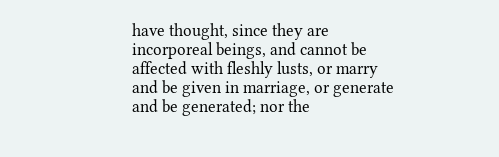have thought, since they are incorporeal beings, and cannot be affected with fleshly lusts, or marry and be given in marriage, or generate and be generated; nor the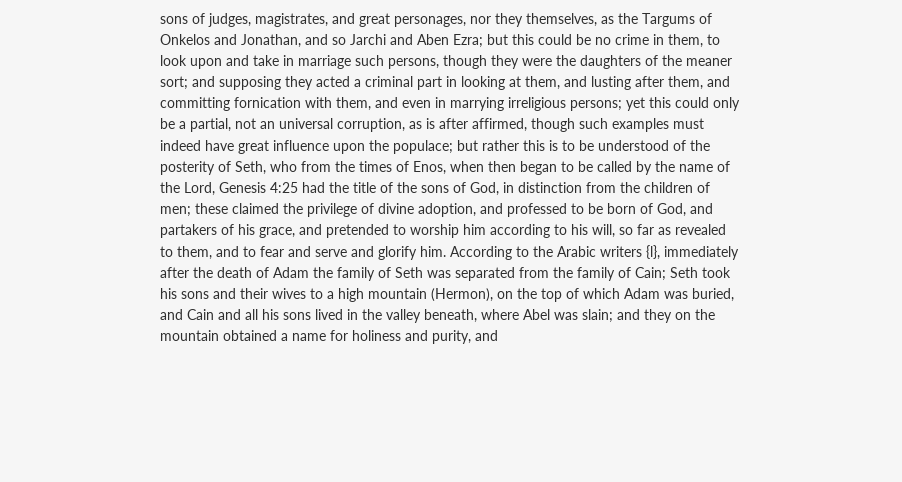sons of judges, magistrates, and great personages, nor they themselves, as the Targums of Onkelos and Jonathan, and so Jarchi and Aben Ezra; but this could be no crime in them, to look upon and take in marriage such persons, though they were the daughters of the meaner sort; and supposing they acted a criminal part in looking at them, and lusting after them, and committing fornication with them, and even in marrying irreligious persons; yet this could only be a partial, not an universal corruption, as is after affirmed, though such examples must indeed have great influence upon the populace; but rather this is to be understood of the posterity of Seth, who from the times of Enos, when then began to be called by the name of the Lord, Genesis 4:25 had the title of the sons of God, in distinction from the children of men; these claimed the privilege of divine adoption, and professed to be born of God, and partakers of his grace, and pretended to worship him according to his will, so far as revealed to them, and to fear and serve and glorify him. According to the Arabic writers {l}, immediately after the death of Adam the family of Seth was separated from the family of Cain; Seth took his sons and their wives to a high mountain (Hermon), on the top of which Adam was buried, and Cain and all his sons lived in the valley beneath, where Abel was slain; and they on the mountain obtained a name for holiness and purity, and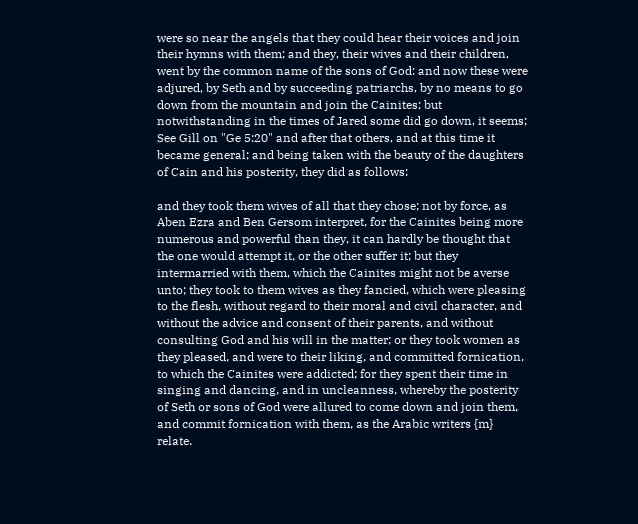were so near the angels that they could hear their voices and join their hymns with them; and they, their wives and their children, went by the common name of the sons of God: and now these were adjured, by Seth and by succeeding patriarchs, by no means to go down from the mountain and join the Cainites; but notwithstanding in the times of Jared some did go down, it seems; See Gill on "Ge 5:20" and after that others, and at this time it became general; and being taken with the beauty of the daughters of Cain and his posterity, they did as follows:

and they took them wives of all that they chose; not by force, as Aben Ezra and Ben Gersom interpret, for the Cainites being more numerous and powerful than they, it can hardly be thought that the one would attempt it, or the other suffer it; but they intermarried with them, which the Cainites might not be averse unto; they took to them wives as they fancied, which were pleasing to the flesh, without regard to their moral and civil character, and without the advice and consent of their parents, and without consulting God and his will in the matter; or they took women as they pleased, and were to their liking, and committed fornication, to which the Cainites were addicted; for they spent their time in singing and dancing, and in uncleanness, whereby the posterity of Seth or sons of God were allured to come down and join them, and commit fornication with them, as the Arabic writers {m} relate.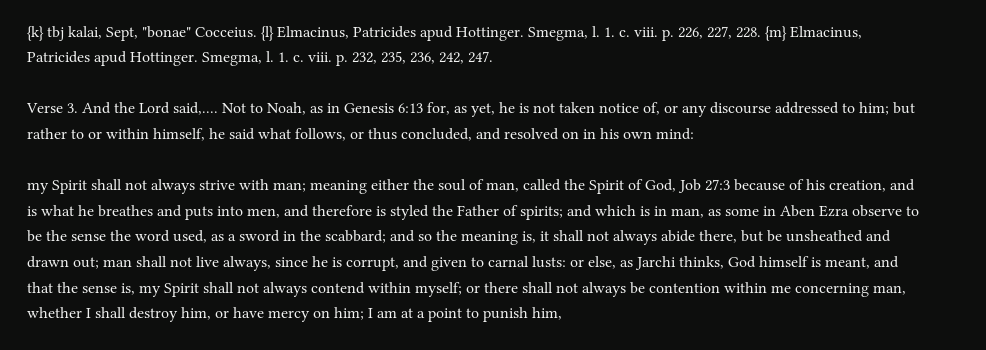{k} tbj kalai, Sept, "bonae" Cocceius. {l} Elmacinus, Patricides apud Hottinger. Smegma, l. 1. c. viii. p. 226, 227, 228. {m} Elmacinus, Patricides apud Hottinger. Smegma, l. 1. c. viii. p. 232, 235, 236, 242, 247.

Verse 3. And the Lord said,.... Not to Noah, as in Genesis 6:13 for, as yet, he is not taken notice of, or any discourse addressed to him; but rather to or within himself, he said what follows, or thus concluded, and resolved on in his own mind:

my Spirit shall not always strive with man; meaning either the soul of man, called the Spirit of God, Job 27:3 because of his creation, and is what he breathes and puts into men, and therefore is styled the Father of spirits; and which is in man, as some in Aben Ezra observe to be the sense the word used, as a sword in the scabbard; and so the meaning is, it shall not always abide there, but be unsheathed and drawn out; man shall not live always, since he is corrupt, and given to carnal lusts: or else, as Jarchi thinks, God himself is meant, and that the sense is, my Spirit shall not always contend within myself; or there shall not always be contention within me concerning man, whether I shall destroy him, or have mercy on him; I am at a point to punish him,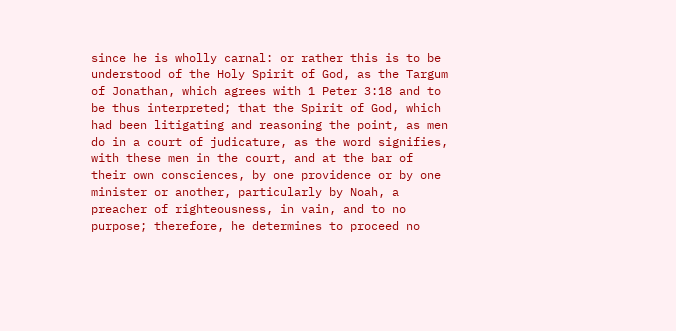since he is wholly carnal: or rather this is to be understood of the Holy Spirit of God, as the Targum of Jonathan, which agrees with 1 Peter 3:18 and to be thus interpreted; that the Spirit of God, which had been litigating and reasoning the point, as men do in a court of judicature, as the word signifies, with these men in the court, and at the bar of their own consciences, by one providence or by one minister or another, particularly by Noah, a preacher of righteousness, in vain, and to no purpose; therefore, he determines to proceed no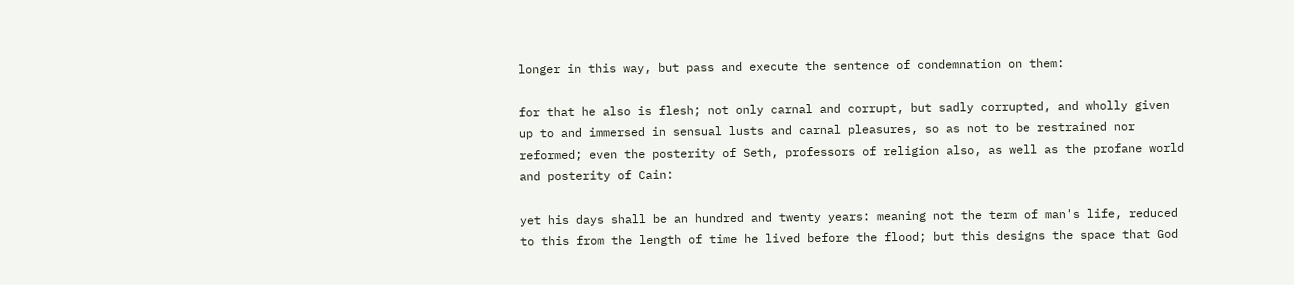longer in this way, but pass and execute the sentence of condemnation on them:

for that he also is flesh; not only carnal and corrupt, but sadly corrupted, and wholly given up to and immersed in sensual lusts and carnal pleasures, so as not to be restrained nor reformed; even the posterity of Seth, professors of religion also, as well as the profane world and posterity of Cain:

yet his days shall be an hundred and twenty years: meaning not the term of man's life, reduced to this from the length of time he lived before the flood; but this designs the space that God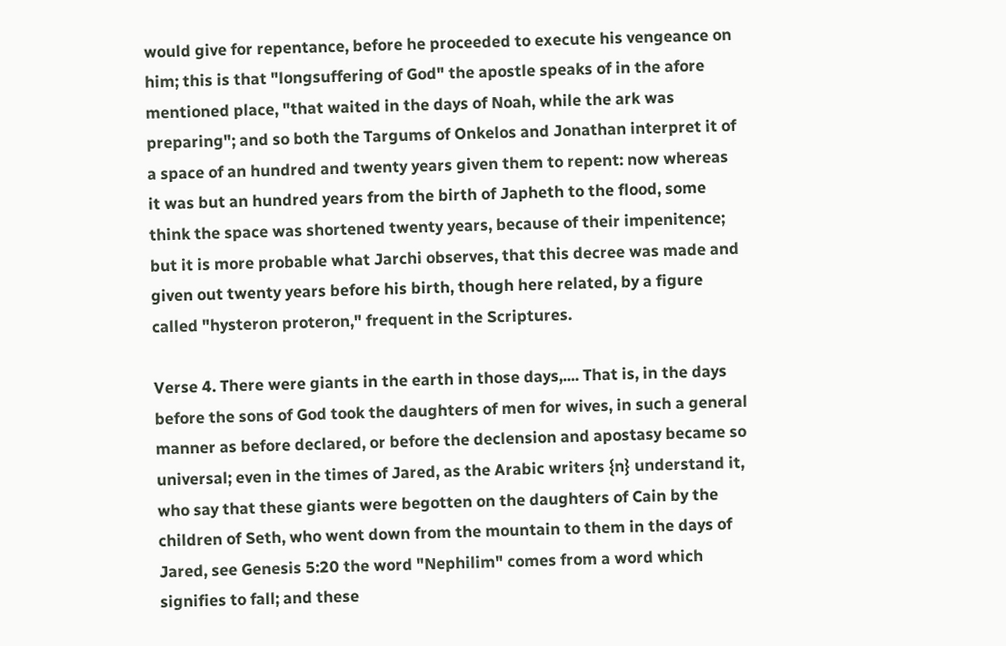would give for repentance, before he proceeded to execute his vengeance on him; this is that "longsuffering of God" the apostle speaks of in the afore mentioned place, "that waited in the days of Noah, while the ark was preparing"; and so both the Targums of Onkelos and Jonathan interpret it of a space of an hundred and twenty years given them to repent: now whereas it was but an hundred years from the birth of Japheth to the flood, some think the space was shortened twenty years, because of their impenitence; but it is more probable what Jarchi observes, that this decree was made and given out twenty years before his birth, though here related, by a figure called "hysteron proteron," frequent in the Scriptures.

Verse 4. There were giants in the earth in those days,.... That is, in the days before the sons of God took the daughters of men for wives, in such a general manner as before declared, or before the declension and apostasy became so universal; even in the times of Jared, as the Arabic writers {n} understand it, who say that these giants were begotten on the daughters of Cain by the children of Seth, who went down from the mountain to them in the days of Jared, see Genesis 5:20 the word "Nephilim" comes from a word which signifies to fall; and these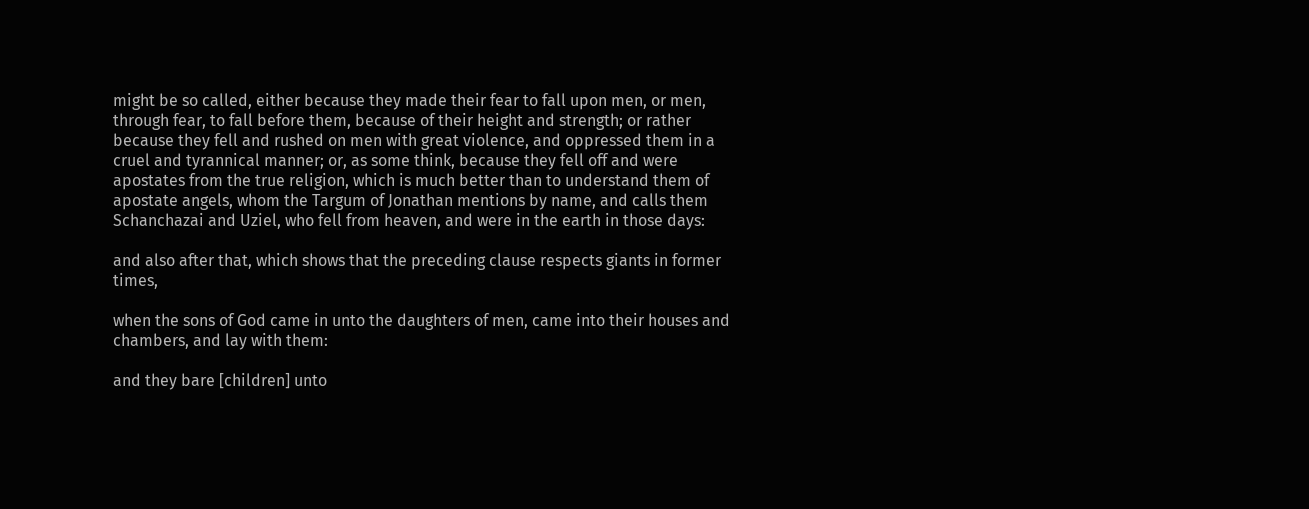might be so called, either because they made their fear to fall upon men, or men, through fear, to fall before them, because of their height and strength; or rather because they fell and rushed on men with great violence, and oppressed them in a cruel and tyrannical manner; or, as some think, because they fell off and were apostates from the true religion, which is much better than to understand them of apostate angels, whom the Targum of Jonathan mentions by name, and calls them Schanchazai and Uziel, who fell from heaven, and were in the earth in those days:

and also after that, which shows that the preceding clause respects giants in former times,

when the sons of God came in unto the daughters of men, came into their houses and chambers, and lay with them:

and they bare [children] unto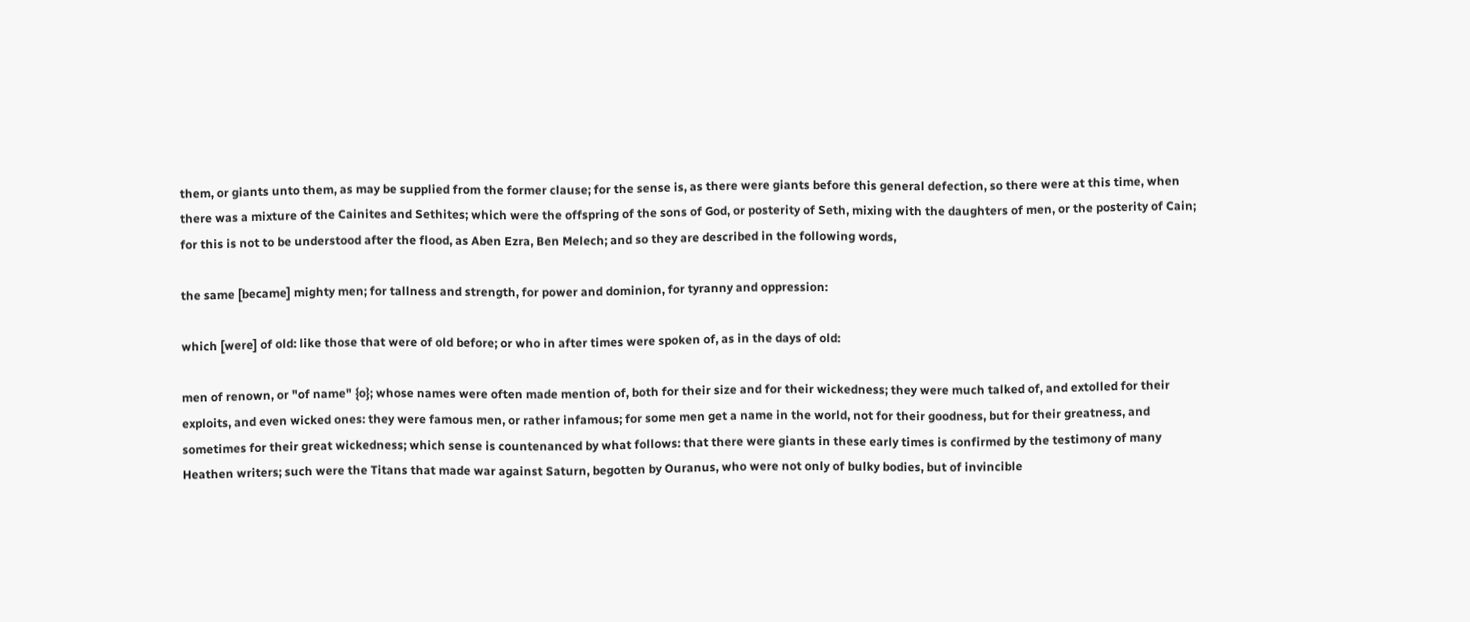them, or giants unto them, as may be supplied from the former clause; for the sense is, as there were giants before this general defection, so there were at this time, when there was a mixture of the Cainites and Sethites; which were the offspring of the sons of God, or posterity of Seth, mixing with the daughters of men, or the posterity of Cain; for this is not to be understood after the flood, as Aben Ezra, Ben Melech; and so they are described in the following words,

the same [became] mighty men; for tallness and strength, for power and dominion, for tyranny and oppression:

which [were] of old: like those that were of old before; or who in after times were spoken of, as in the days of old:

men of renown, or "of name" {o}; whose names were often made mention of, both for their size and for their wickedness; they were much talked of, and extolled for their exploits, and even wicked ones: they were famous men, or rather infamous; for some men get a name in the world, not for their goodness, but for their greatness, and sometimes for their great wickedness; which sense is countenanced by what follows: that there were giants in these early times is confirmed by the testimony of many Heathen writers; such were the Titans that made war against Saturn, begotten by Ouranus, who were not only of bulky bodies, but of invincible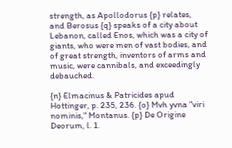strength, as Apollodorus {p} relates, and Berosus {q} speaks of a city about Lebanon, called Enos, which was a city of giants, who were men of vast bodies, and of great strength, inventors of arms and music, were cannibals, and exceedingly debauched.

{n} Elmacinus & Patricides apud Hottinger, p. 235, 236. {o} Mvh yvna "viri nominis," Montanus. {p} De Origine Deorum, l. 1.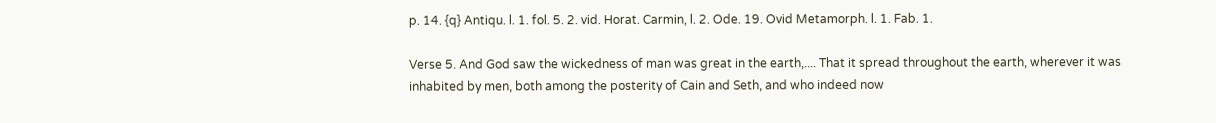p. 14. {q} Antiqu. l. 1. fol. 5. 2. vid. Horat. Carmin, l. 2. Ode. 19. Ovid Metamorph. l. 1. Fab. 1.

Verse 5. And God saw the wickedness of man was great in the earth,.... That it spread throughout the earth, wherever it was inhabited by men, both among the posterity of Cain and Seth, and who indeed now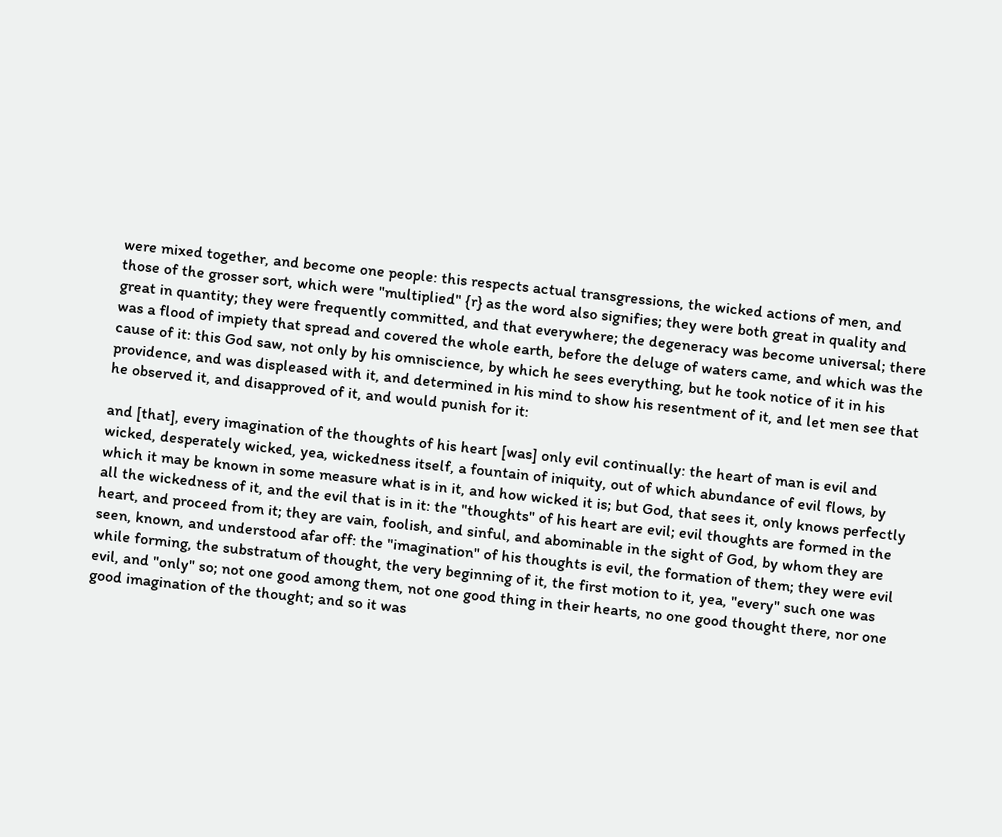were mixed together, and become one people: this respects actual transgressions, the wicked actions of men, and those of the grosser sort, which were "multiplied" {r} as the word also signifies; they were both great in quality and great in quantity; they were frequently committed, and that everywhere; the degeneracy was become universal; there was a flood of impiety that spread and covered the whole earth, before the deluge of waters came, and which was the cause of it: this God saw, not only by his omniscience, by which he sees everything, but he took notice of it in his providence, and was displeased with it, and determined in his mind to show his resentment of it, and let men see that he observed it, and disapproved of it, and would punish for it:

and [that], every imagination of the thoughts of his heart [was] only evil continually: the heart of man is evil and wicked, desperately wicked, yea, wickedness itself, a fountain of iniquity, out of which abundance of evil flows, by which it may be known in some measure what is in it, and how wicked it is; but God, that sees it, only knows perfectly all the wickedness of it, and the evil that is in it: the "thoughts" of his heart are evil; evil thoughts are formed in the heart, and proceed from it; they are vain, foolish, and sinful, and abominable in the sight of God, by whom they are seen, known, and understood afar off: the "imagination" of his thoughts is evil, the formation of them; they were evil while forming, the substratum of thought, the very beginning of it, the first motion to it, yea, "every" such one was evil, and "only" so; not one good among them, not one good thing in their hearts, no one good thought there, nor one good imagination of the thought; and so it was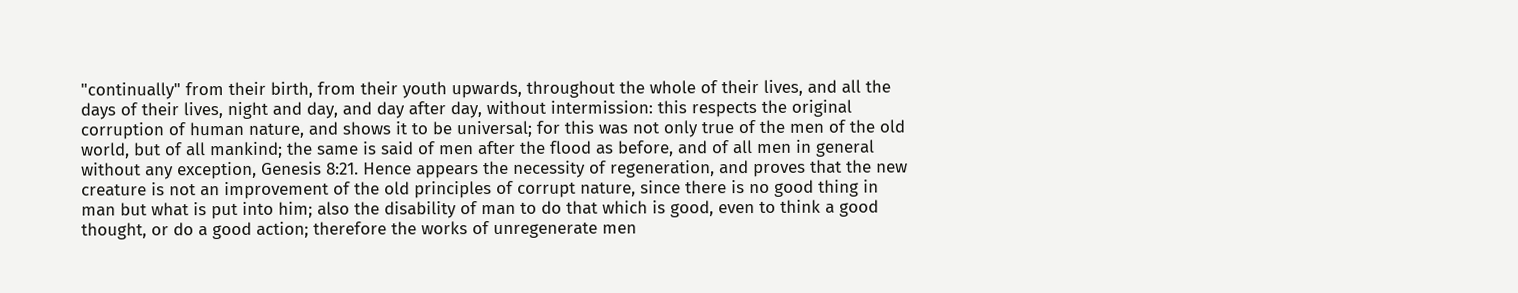"continually" from their birth, from their youth upwards, throughout the whole of their lives, and all the days of their lives, night and day, and day after day, without intermission: this respects the original corruption of human nature, and shows it to be universal; for this was not only true of the men of the old world, but of all mankind; the same is said of men after the flood as before, and of all men in general without any exception, Genesis 8:21. Hence appears the necessity of regeneration, and proves that the new creature is not an improvement of the old principles of corrupt nature, since there is no good thing in man but what is put into him; also the disability of man to do that which is good, even to think a good thought, or do a good action; therefore the works of unregenerate men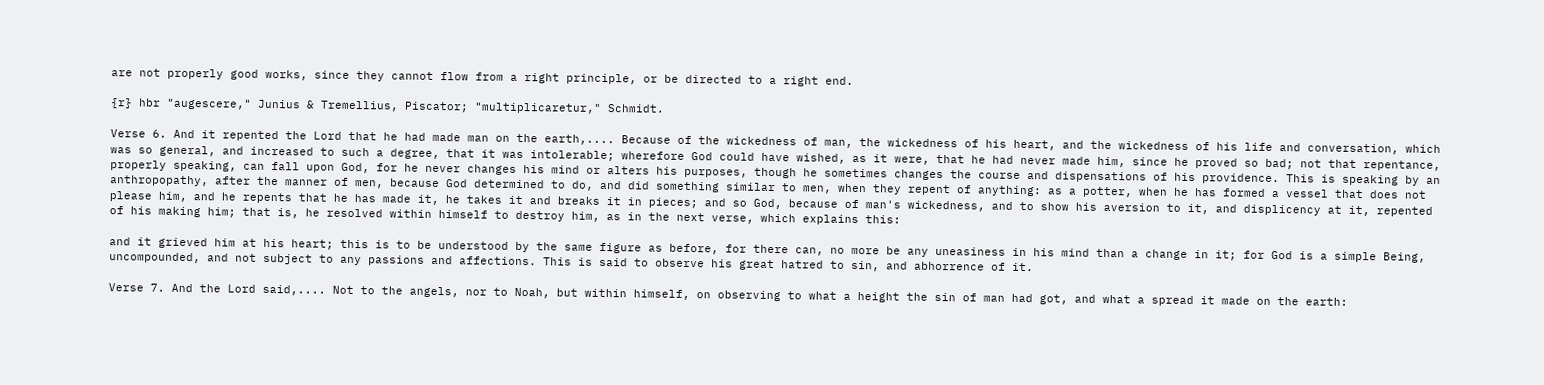are not properly good works, since they cannot flow from a right principle, or be directed to a right end.

{r} hbr "augescere," Junius & Tremellius, Piscator; "multiplicaretur," Schmidt.

Verse 6. And it repented the Lord that he had made man on the earth,.... Because of the wickedness of man, the wickedness of his heart, and the wickedness of his life and conversation, which was so general, and increased to such a degree, that it was intolerable; wherefore God could have wished, as it were, that he had never made him, since he proved so bad; not that repentance, properly speaking, can fall upon God, for he never changes his mind or alters his purposes, though he sometimes changes the course and dispensations of his providence. This is speaking by an anthropopathy, after the manner of men, because God determined to do, and did something similar to men, when they repent of anything: as a potter, when he has formed a vessel that does not please him, and he repents that he has made it, he takes it and breaks it in pieces; and so God, because of man's wickedness, and to show his aversion to it, and displicency at it, repented of his making him; that is, he resolved within himself to destroy him, as in the next verse, which explains this:

and it grieved him at his heart; this is to be understood by the same figure as before, for there can, no more be any uneasiness in his mind than a change in it; for God is a simple Being, uncompounded, and not subject to any passions and affections. This is said to observe his great hatred to sin, and abhorrence of it.

Verse 7. And the Lord said,.... Not to the angels, nor to Noah, but within himself, on observing to what a height the sin of man had got, and what a spread it made on the earth: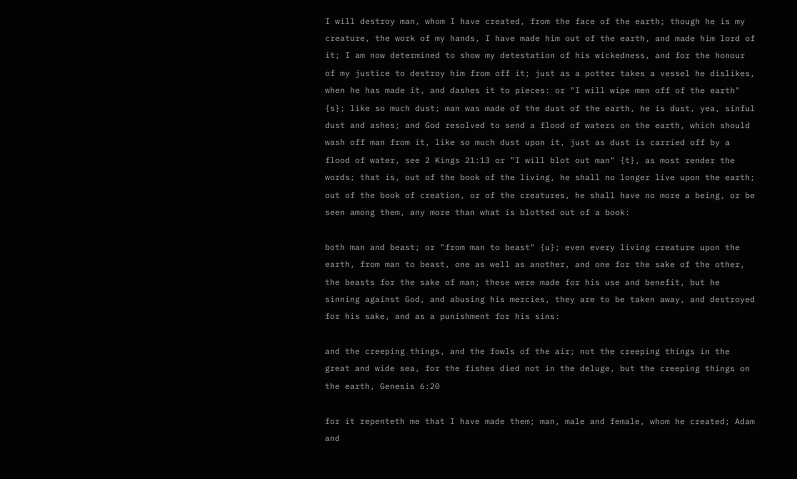I will destroy man, whom I have created, from the face of the earth; though he is my creature, the work of my hands, I have made him out of the earth, and made him lord of it; I am now determined to show my detestation of his wickedness, and for the honour of my justice to destroy him from off it; just as a potter takes a vessel he dislikes, when he has made it, and dashes it to pieces: or "I will wipe men off of the earth" {s}; like so much dust; man was made of the dust of the earth, he is dust, yea, sinful dust and ashes; and God resolved to send a flood of waters on the earth, which should wash off man from it, like so much dust upon it, just as dust is carried off by a flood of water, see 2 Kings 21:13 or "I will blot out man" {t}, as most render the words; that is, out of the book of the living, he shall no longer live upon the earth; out of the book of creation, or of the creatures, he shall have no more a being, or be seen among them, any more than what is blotted out of a book:

both man and beast; or "from man to beast" {u}; even every living creature upon the earth, from man to beast, one as well as another, and one for the sake of the other, the beasts for the sake of man; these were made for his use and benefit, but he sinning against God, and abusing his mercies, they are to be taken away, and destroyed for his sake, and as a punishment for his sins:

and the creeping things, and the fowls of the air; not the creeping things in the great and wide sea, for the fishes died not in the deluge, but the creeping things on the earth, Genesis 6:20

for it repenteth me that I have made them; man, male and female, whom he created; Adam and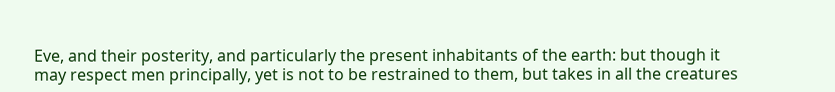Eve, and their posterity, and particularly the present inhabitants of the earth: but though it may respect men principally, yet is not to be restrained to them, but takes in all the creatures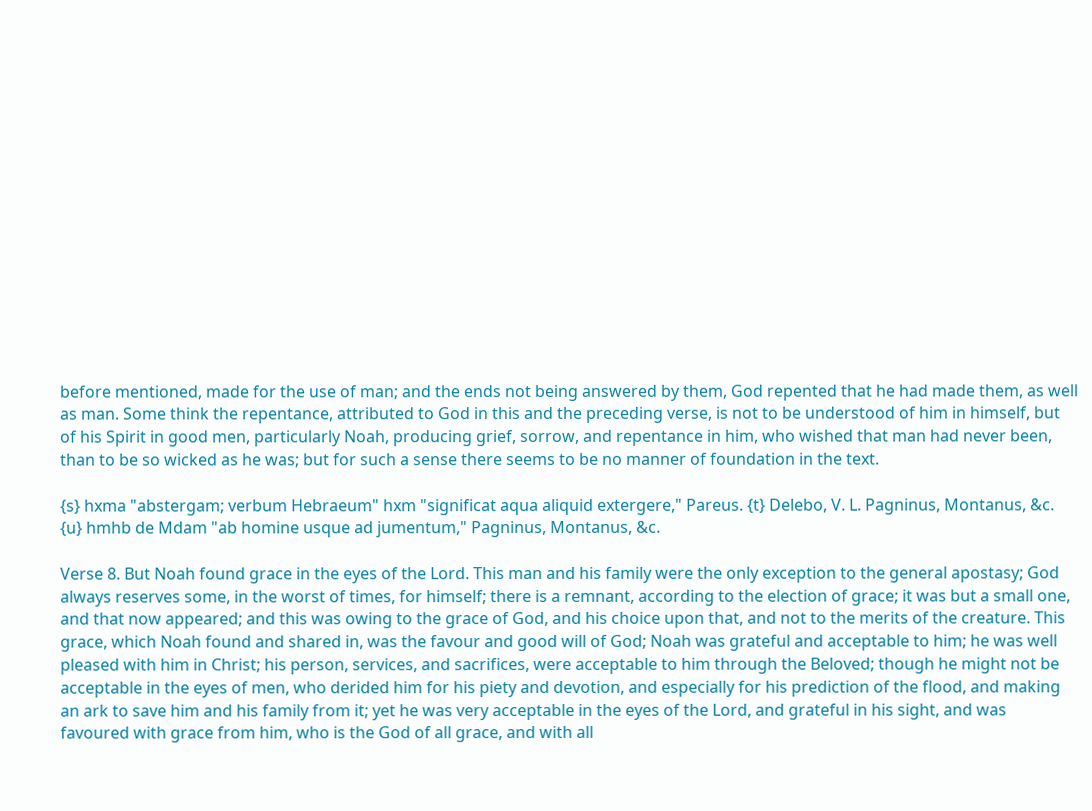before mentioned, made for the use of man; and the ends not being answered by them, God repented that he had made them, as well as man. Some think the repentance, attributed to God in this and the preceding verse, is not to be understood of him in himself, but of his Spirit in good men, particularly Noah, producing grief, sorrow, and repentance in him, who wished that man had never been, than to be so wicked as he was; but for such a sense there seems to be no manner of foundation in the text.

{s} hxma "abstergam; verbum Hebraeum" hxm "significat aqua aliquid extergere," Pareus. {t} Delebo, V. L. Pagninus, Montanus, &c. {u} hmhb de Mdam "ab homine usque ad jumentum," Pagninus, Montanus, &c.

Verse 8. But Noah found grace in the eyes of the Lord. This man and his family were the only exception to the general apostasy; God always reserves some, in the worst of times, for himself; there is a remnant, according to the election of grace; it was but a small one, and that now appeared; and this was owing to the grace of God, and his choice upon that, and not to the merits of the creature. This grace, which Noah found and shared in, was the favour and good will of God; Noah was grateful and acceptable to him; he was well pleased with him in Christ; his person, services, and sacrifices, were acceptable to him through the Beloved; though he might not be acceptable in the eyes of men, who derided him for his piety and devotion, and especially for his prediction of the flood, and making an ark to save him and his family from it; yet he was very acceptable in the eyes of the Lord, and grateful in his sight, and was favoured with grace from him, who is the God of all grace, and with all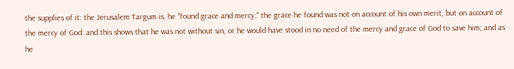the supplies of it: the Jerusalem Targum is, he "found grace and mercy;" the grace he found was not on account of his own merit, but on account of the mercy of God: and this shows that he was not without sin, or he would have stood in no need of the mercy and grace of God to save him; and as he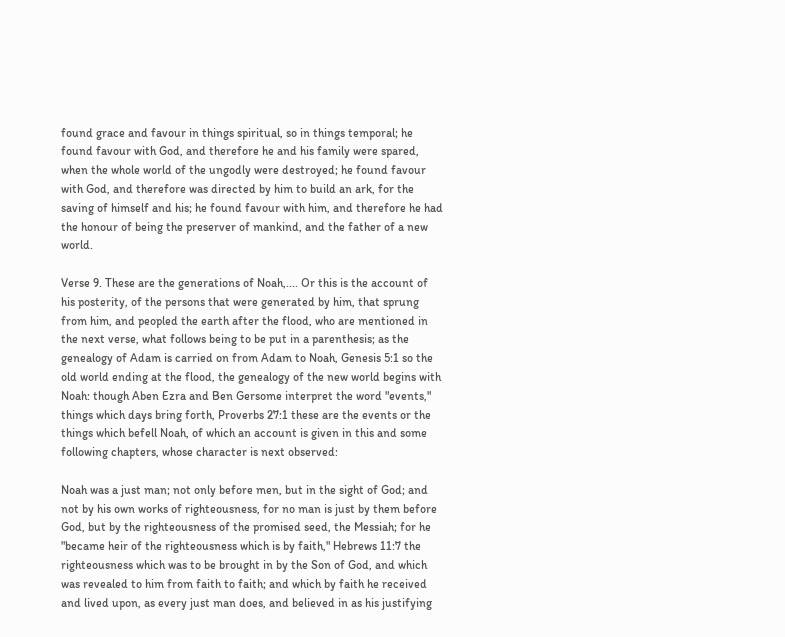found grace and favour in things spiritual, so in things temporal; he found favour with God, and therefore he and his family were spared, when the whole world of the ungodly were destroyed; he found favour with God, and therefore was directed by him to build an ark, for the saving of himself and his; he found favour with him, and therefore he had the honour of being the preserver of mankind, and the father of a new world.

Verse 9. These are the generations of Noah,.... Or this is the account of his posterity, of the persons that were generated by him, that sprung from him, and peopled the earth after the flood, who are mentioned in the next verse, what follows being to be put in a parenthesis; as the genealogy of Adam is carried on from Adam to Noah, Genesis 5:1 so the old world ending at the flood, the genealogy of the new world begins with Noah: though Aben Ezra and Ben Gersome interpret the word "events," things which days bring forth, Proverbs 27:1 these are the events or the things which befell Noah, of which an account is given in this and some following chapters, whose character is next observed:

Noah was a just man; not only before men, but in the sight of God; and not by his own works of righteousness, for no man is just by them before God, but by the righteousness of the promised seed, the Messiah; for he "became heir of the righteousness which is by faith," Hebrews 11:7 the righteousness which was to be brought in by the Son of God, and which was revealed to him from faith to faith; and which by faith he received and lived upon, as every just man does, and believed in as his justifying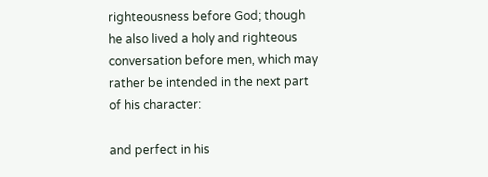righteousness before God; though he also lived a holy and righteous conversation before men, which may rather be intended in the next part of his character:

and perfect in his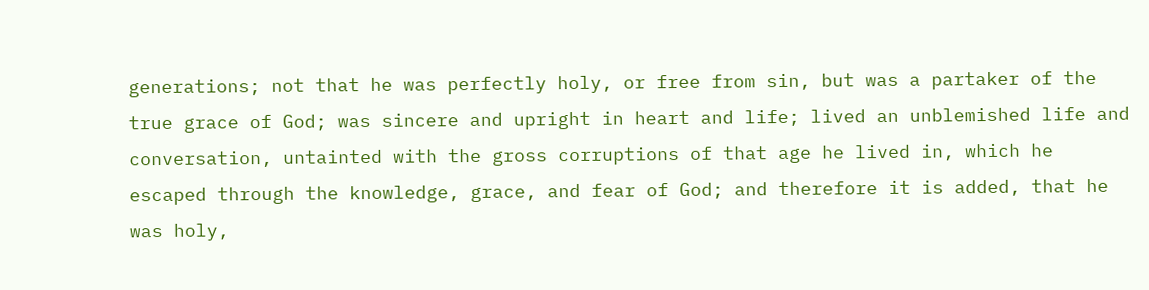generations; not that he was perfectly holy, or free from sin, but was a partaker of the true grace of God; was sincere and upright in heart and life; lived an unblemished life and conversation, untainted with the gross corruptions of that age he lived in, which he escaped through the knowledge, grace, and fear of God; and therefore it is added, that he was holy,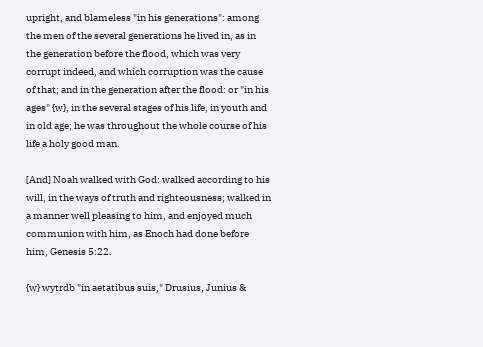upright, and blameless "in his generations": among the men of the several generations he lived in, as in the generation before the flood, which was very corrupt indeed, and which corruption was the cause of that; and in the generation after the flood: or "in his ages" {w}, in the several stages of his life, in youth and in old age; he was throughout the whole course of his life a holy good man.

[And] Noah walked with God: walked according to his will, in the ways of truth and righteousness; walked in a manner well pleasing to him, and enjoyed much communion with him, as Enoch had done before him, Genesis 5:22.

{w} wytrdb "in aetatibus suis," Drusius, Junius &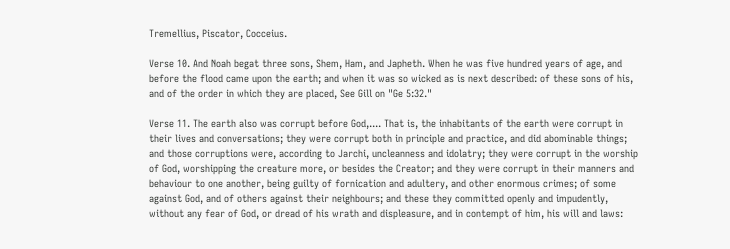Tremellius, Piscator, Cocceius.

Verse 10. And Noah begat three sons, Shem, Ham, and Japheth. When he was five hundred years of age, and before the flood came upon the earth; and when it was so wicked as is next described: of these sons of his, and of the order in which they are placed, See Gill on "Ge 5:32."

Verse 11. The earth also was corrupt before God,.... That is, the inhabitants of the earth were corrupt in their lives and conversations; they were corrupt both in principle and practice, and did abominable things; and those corruptions were, according to Jarchi, uncleanness and idolatry; they were corrupt in the worship of God, worshipping the creature more, or besides the Creator; and they were corrupt in their manners and behaviour to one another, being guilty of fornication and adultery, and other enormous crimes; of some against God, and of others against their neighbours; and these they committed openly and impudently, without any fear of God, or dread of his wrath and displeasure, and in contempt of him, his will and laws: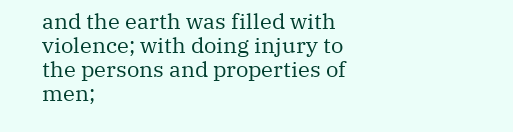and the earth was filled with violence; with doing injury to the persons and properties of men;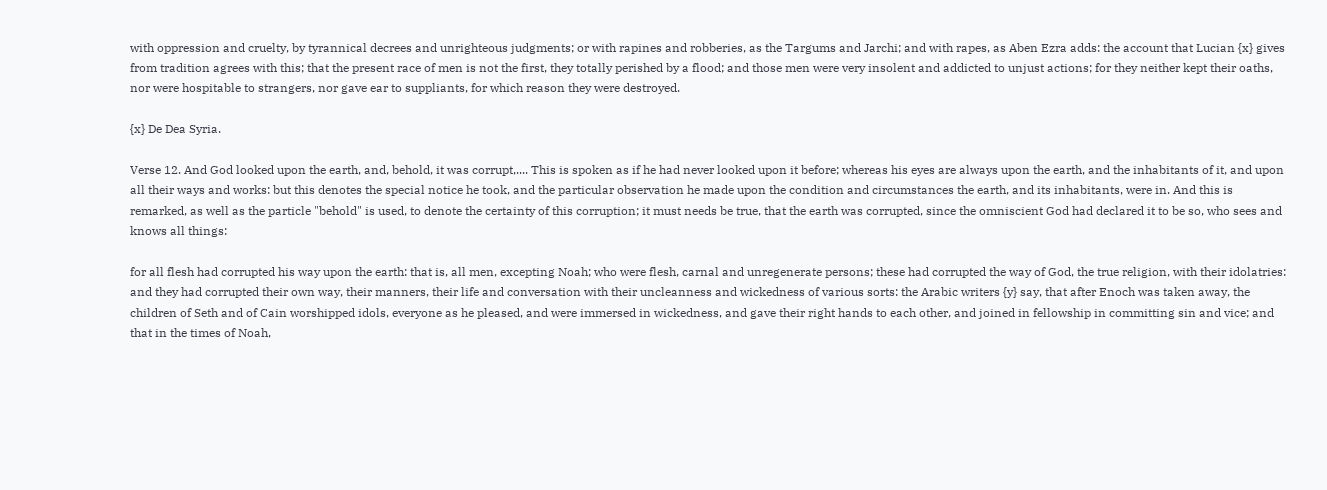with oppression and cruelty, by tyrannical decrees and unrighteous judgments; or with rapines and robberies, as the Targums and Jarchi; and with rapes, as Aben Ezra adds: the account that Lucian {x} gives from tradition agrees with this; that the present race of men is not the first, they totally perished by a flood; and those men were very insolent and addicted to unjust actions; for they neither kept their oaths, nor were hospitable to strangers, nor gave ear to suppliants, for which reason they were destroyed.

{x} De Dea Syria.

Verse 12. And God looked upon the earth, and, behold, it was corrupt,.... This is spoken as if he had never looked upon it before; whereas his eyes are always upon the earth, and the inhabitants of it, and upon all their ways and works: but this denotes the special notice he took, and the particular observation he made upon the condition and circumstances the earth, and its inhabitants, were in. And this is remarked, as well as the particle "behold" is used, to denote the certainty of this corruption; it must needs be true, that the earth was corrupted, since the omniscient God had declared it to be so, who sees and knows all things:

for all flesh had corrupted his way upon the earth: that is, all men, excepting Noah; who were flesh, carnal and unregenerate persons; these had corrupted the way of God, the true religion, with their idolatries: and they had corrupted their own way, their manners, their life and conversation with their uncleanness and wickedness of various sorts: the Arabic writers {y} say, that after Enoch was taken away, the children of Seth and of Cain worshipped idols, everyone as he pleased, and were immersed in wickedness, and gave their right hands to each other, and joined in fellowship in committing sin and vice; and that in the times of Noah,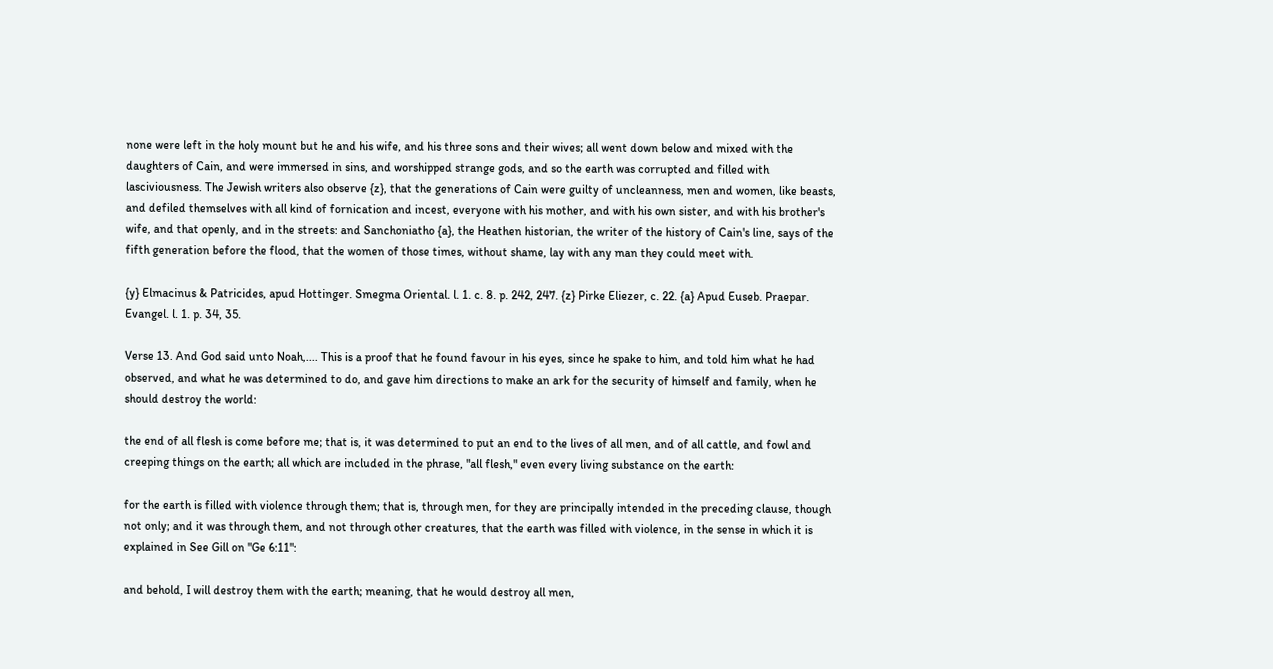none were left in the holy mount but he and his wife, and his three sons and their wives; all went down below and mixed with the daughters of Cain, and were immersed in sins, and worshipped strange gods, and so the earth was corrupted and filled with lasciviousness. The Jewish writers also observe {z}, that the generations of Cain were guilty of uncleanness, men and women, like beasts, and defiled themselves with all kind of fornication and incest, everyone with his mother, and with his own sister, and with his brother's wife, and that openly, and in the streets: and Sanchoniatho {a}, the Heathen historian, the writer of the history of Cain's line, says of the fifth generation before the flood, that the women of those times, without shame, lay with any man they could meet with.

{y} Elmacinus & Patricides, apud Hottinger. Smegma Oriental. l. 1. c. 8. p. 242, 247. {z} Pirke Eliezer, c. 22. {a} Apud Euseb. Praepar. Evangel. l. 1. p. 34, 35.

Verse 13. And God said unto Noah,.... This is a proof that he found favour in his eyes, since he spake to him, and told him what he had observed, and what he was determined to do, and gave him directions to make an ark for the security of himself and family, when he should destroy the world:

the end of all flesh is come before me; that is, it was determined to put an end to the lives of all men, and of all cattle, and fowl and creeping things on the earth; all which are included in the phrase, "all flesh," even every living substance on the earth:

for the earth is filled with violence through them; that is, through men, for they are principally intended in the preceding clause, though not only; and it was through them, and not through other creatures, that the earth was filled with violence, in the sense in which it is explained in See Gill on "Ge 6:11":

and behold, I will destroy them with the earth; meaning, that he would destroy all men,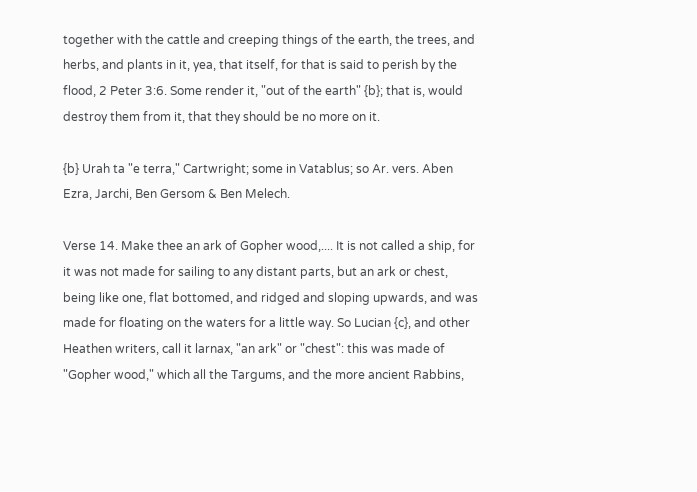together with the cattle and creeping things of the earth, the trees, and herbs, and plants in it, yea, that itself, for that is said to perish by the flood, 2 Peter 3:6. Some render it, "out of the earth" {b}; that is, would destroy them from it, that they should be no more on it.

{b} Urah ta "e terra," Cartwright; some in Vatablus; so Ar. vers. Aben Ezra, Jarchi, Ben Gersom & Ben Melech.

Verse 14. Make thee an ark of Gopher wood,.... It is not called a ship, for it was not made for sailing to any distant parts, but an ark or chest, being like one, flat bottomed, and ridged and sloping upwards, and was made for floating on the waters for a little way. So Lucian {c}, and other Heathen writers, call it larnax, "an ark" or "chest": this was made of "Gopher wood," which all the Targums, and the more ancient Rabbins,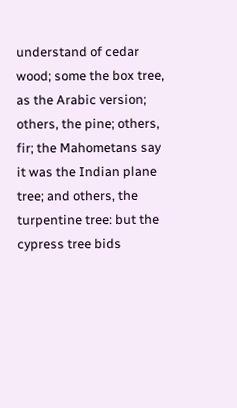understand of cedar wood; some the box tree, as the Arabic version; others, the pine; others, fir; the Mahometans say it was the Indian plane tree; and others, the turpentine tree: but the cypress tree bids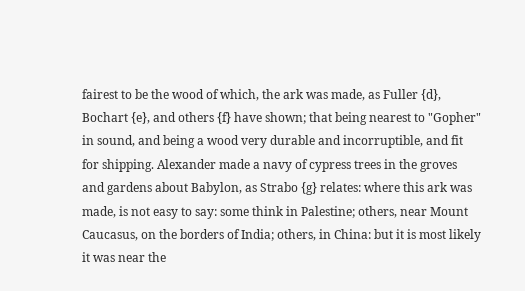fairest to be the wood of which, the ark was made, as Fuller {d}, Bochart {e}, and others {f} have shown; that being nearest to "Gopher" in sound, and being a wood very durable and incorruptible, and fit for shipping. Alexander made a navy of cypress trees in the groves and gardens about Babylon, as Strabo {g} relates: where this ark was made, is not easy to say: some think in Palestine; others, near Mount Caucasus, on the borders of India; others, in China: but it is most likely it was near the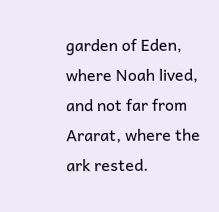garden of Eden, where Noah lived, and not far from Ararat, where the ark rested.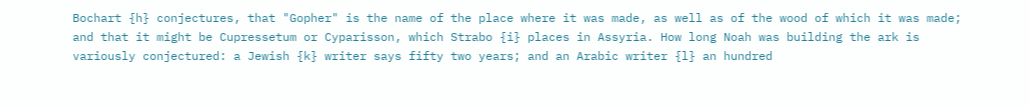Bochart {h} conjectures, that "Gopher" is the name of the place where it was made, as well as of the wood of which it was made; and that it might be Cupressetum or Cyparisson, which Strabo {i} places in Assyria. How long Noah was building the ark is variously conjectured: a Jewish {k} writer says fifty two years; and an Arabic writer {l} an hundred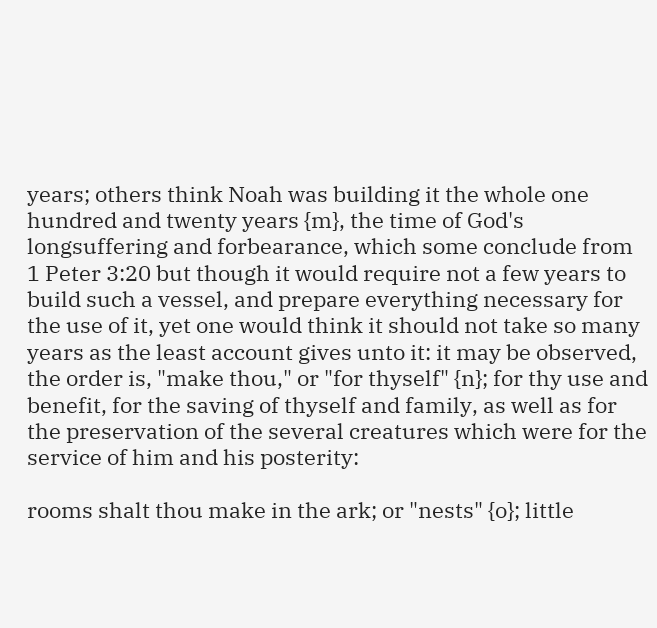years; others think Noah was building it the whole one hundred and twenty years {m}, the time of God's longsuffering and forbearance, which some conclude from 1 Peter 3:20 but though it would require not a few years to build such a vessel, and prepare everything necessary for the use of it, yet one would think it should not take so many years as the least account gives unto it: it may be observed, the order is, "make thou," or "for thyself" {n}; for thy use and benefit, for the saving of thyself and family, as well as for the preservation of the several creatures which were for the service of him and his posterity:

rooms shalt thou make in the ark; or "nests" {o}; little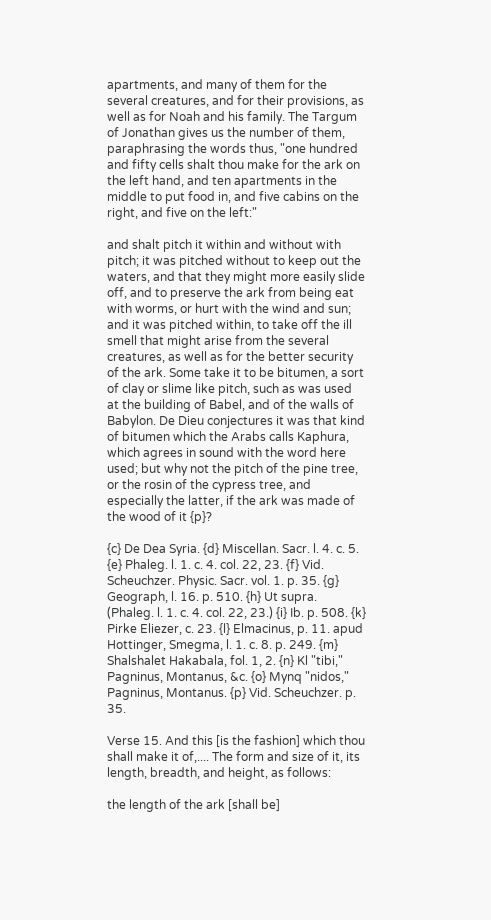apartments, and many of them for the several creatures, and for their provisions, as well as for Noah and his family. The Targum of Jonathan gives us the number of them, paraphrasing the words thus, "one hundred and fifty cells shalt thou make for the ark on the left hand, and ten apartments in the middle to put food in, and five cabins on the right, and five on the left:"

and shalt pitch it within and without with pitch; it was pitched without to keep out the waters, and that they might more easily slide off, and to preserve the ark from being eat with worms, or hurt with the wind and sun; and it was pitched within, to take off the ill smell that might arise from the several creatures, as well as for the better security of the ark. Some take it to be bitumen, a sort of clay or slime like pitch, such as was used at the building of Babel, and of the walls of Babylon. De Dieu conjectures it was that kind of bitumen which the Arabs calls Kaphura, which agrees in sound with the word here used; but why not the pitch of the pine tree, or the rosin of the cypress tree, and especially the latter, if the ark was made of the wood of it {p}?

{c} De Dea Syria. {d} Miscellan. Sacr. l. 4. c. 5. {e} Phaleg. l. 1. c. 4. col. 22, 23. {f} Vid. Scheuchzer. Physic. Sacr. vol. 1. p. 35. {g} Geograph, l. 16. p. 510. {h} Ut supra. (Phaleg. l. 1. c. 4. col. 22, 23.) {i} Ib. p. 508. {k} Pirke Eliezer, c. 23. {l} Elmacinus, p. 11. apud Hottinger, Smegma, l. 1. c. 8. p. 249. {m} Shalshalet Hakabala, fol. 1, 2. {n} Kl "tibi," Pagninus, Montanus, &c. {o} Mynq "nidos," Pagninus, Montanus. {p} Vid. Scheuchzer. p. 35.

Verse 15. And this [is the fashion] which thou shall make it of,.... The form and size of it, its length, breadth, and height, as follows:

the length of the ark [shall be]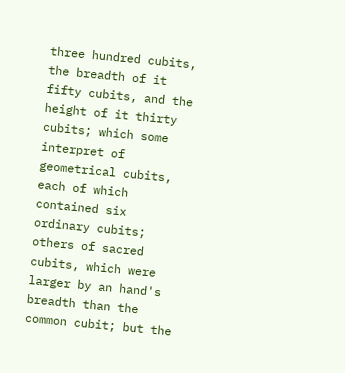three hundred cubits, the breadth of it fifty cubits, and the height of it thirty cubits; which some interpret of geometrical cubits, each of which contained six ordinary cubits; others of sacred cubits, which were larger by an hand's breadth than the common cubit; but the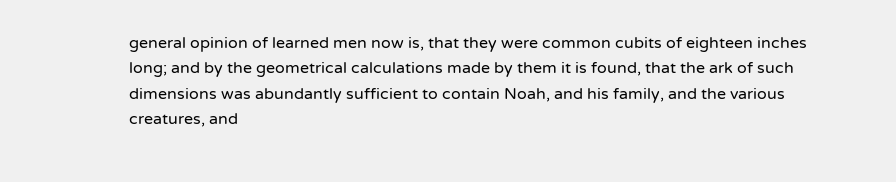general opinion of learned men now is, that they were common cubits of eighteen inches long; and by the geometrical calculations made by them it is found, that the ark of such dimensions was abundantly sufficient to contain Noah, and his family, and the various creatures, and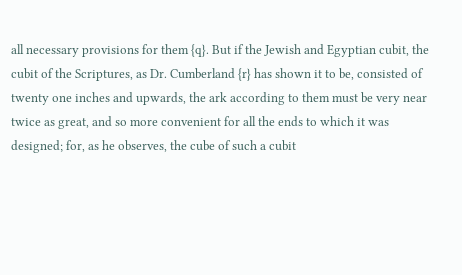all necessary provisions for them {q}. But if the Jewish and Egyptian cubit, the cubit of the Scriptures, as Dr. Cumberland {r} has shown it to be, consisted of twenty one inches and upwards, the ark according to them must be very near twice as great, and so more convenient for all the ends to which it was designed; for, as he observes, the cube of such a cubit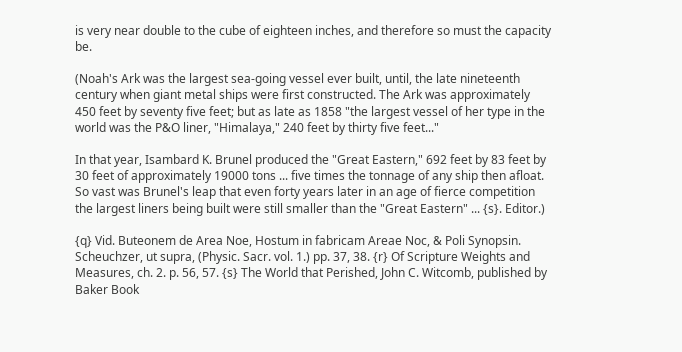is very near double to the cube of eighteen inches, and therefore so must the capacity be.

(Noah's Ark was the largest sea-going vessel ever built, until, the late nineteenth century when giant metal ships were first constructed. The Ark was approximately 450 feet by seventy five feet; but as late as 1858 "the largest vessel of her type in the world was the P&O liner, "Himalaya," 240 feet by thirty five feet..."

In that year, Isambard K. Brunel produced the "Great Eastern," 692 feet by 83 feet by 30 feet of approximately 19000 tons ... five times the tonnage of any ship then afloat. So vast was Brunel's leap that even forty years later in an age of fierce competition the largest liners being built were still smaller than the "Great Eastern" ... {s}. Editor.)

{q} Vid. Buteonem de Area Noe, Hostum in fabricam Areae Noc, & Poli Synopsin. Scheuchzer, ut supra, (Physic. Sacr. vol. 1.) pp. 37, 38. {r} Of Scripture Weights and Measures, ch. 2. p. 56, 57. {s} The World that Perished, John C. Witcomb, published by Baker Book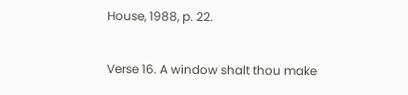House, 1988, p. 22.

Verse 16. A window shalt thou make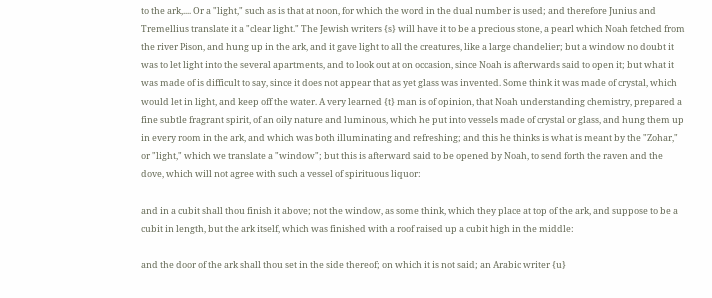to the ark,.... Or a "light," such as is that at noon, for which the word in the dual number is used; and therefore Junius and Tremellius translate it a "clear light." The Jewish writers {s} will have it to be a precious stone, a pearl which Noah fetched from the river Pison, and hung up in the ark, and it gave light to all the creatures, like a large chandelier; but a window no doubt it was to let light into the several apartments, and to look out at on occasion, since Noah is afterwards said to open it; but what it was made of is difficult to say, since it does not appear that as yet glass was invented. Some think it was made of crystal, which would let in light, and keep off the water. A very learned {t} man is of opinion, that Noah understanding chemistry, prepared a fine subtle fragrant spirit, of an oily nature and luminous, which he put into vessels made of crystal or glass, and hung them up in every room in the ark, and which was both illuminating and refreshing; and this he thinks is what is meant by the "Zohar," or "light," which we translate a "window"; but this is afterward said to be opened by Noah, to send forth the raven and the dove, which will not agree with such a vessel of spirituous liquor:

and in a cubit shall thou finish it above; not the window, as some think, which they place at top of the ark, and suppose to be a cubit in length, but the ark itself, which was finished with a roof raised up a cubit high in the middle:

and the door of the ark shall thou set in the side thereof; on which it is not said; an Arabic writer {u}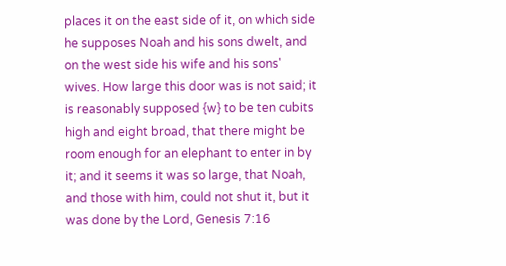places it on the east side of it, on which side he supposes Noah and his sons dwelt, and on the west side his wife and his sons' wives. How large this door was is not said; it is reasonably supposed {w} to be ten cubits high and eight broad, that there might be room enough for an elephant to enter in by it; and it seems it was so large, that Noah, and those with him, could not shut it, but it was done by the Lord, Genesis 7:16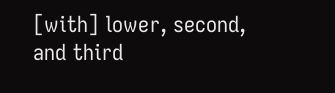[with] lower, second, and third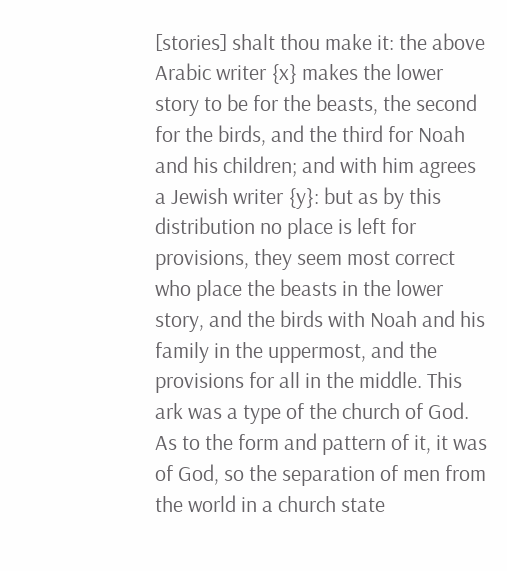[stories] shalt thou make it: the above Arabic writer {x} makes the lower story to be for the beasts, the second for the birds, and the third for Noah and his children; and with him agrees a Jewish writer {y}: but as by this distribution no place is left for provisions, they seem most correct who place the beasts in the lower story, and the birds with Noah and his family in the uppermost, and the provisions for all in the middle. This ark was a type of the church of God. As to the form and pattern of it, it was of God, so the separation of men from the world in a church state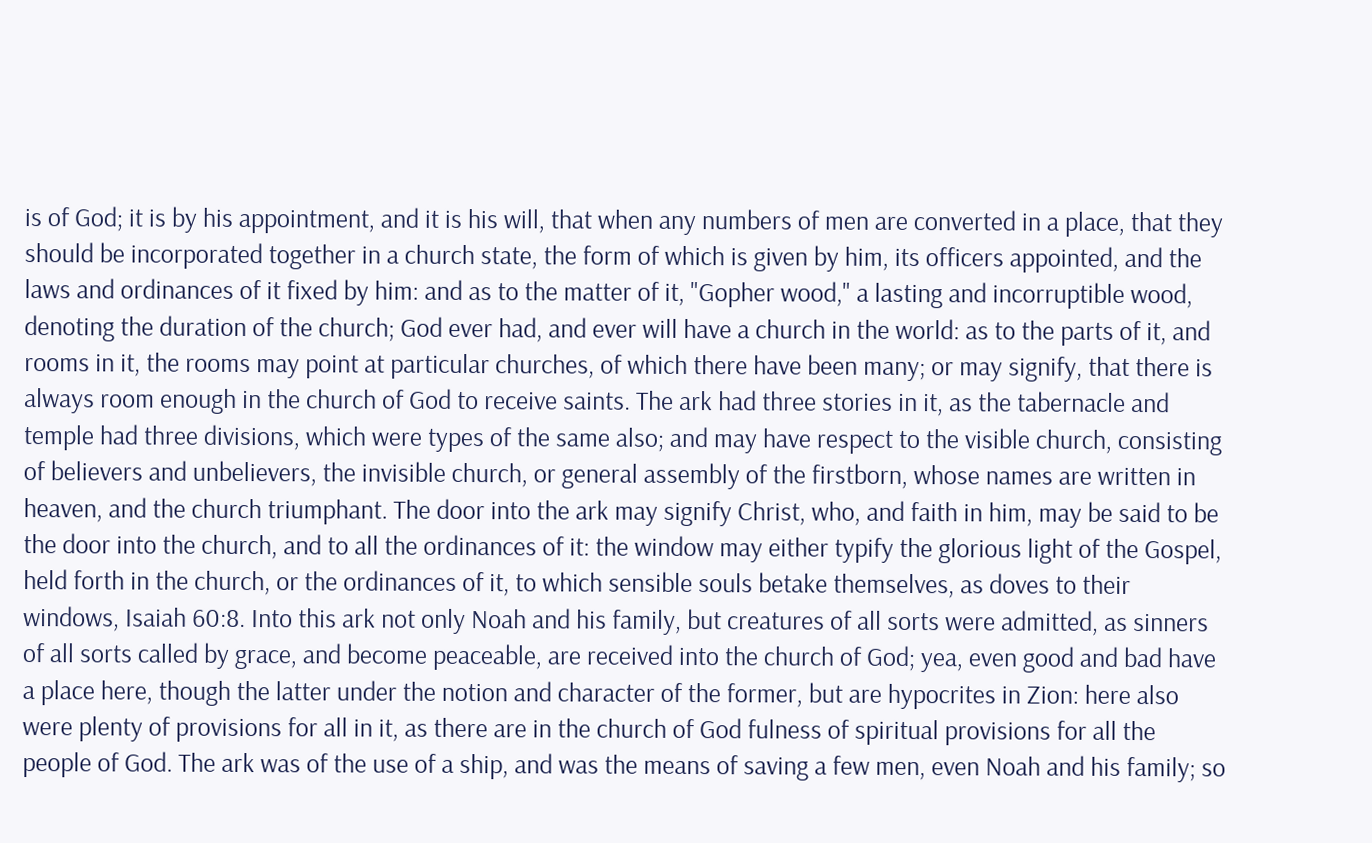is of God; it is by his appointment, and it is his will, that when any numbers of men are converted in a place, that they should be incorporated together in a church state, the form of which is given by him, its officers appointed, and the laws and ordinances of it fixed by him: and as to the matter of it, "Gopher wood," a lasting and incorruptible wood, denoting the duration of the church; God ever had, and ever will have a church in the world: as to the parts of it, and rooms in it, the rooms may point at particular churches, of which there have been many; or may signify, that there is always room enough in the church of God to receive saints. The ark had three stories in it, as the tabernacle and temple had three divisions, which were types of the same also; and may have respect to the visible church, consisting of believers and unbelievers, the invisible church, or general assembly of the firstborn, whose names are written in heaven, and the church triumphant. The door into the ark may signify Christ, who, and faith in him, may be said to be the door into the church, and to all the ordinances of it: the window may either typify the glorious light of the Gospel, held forth in the church, or the ordinances of it, to which sensible souls betake themselves, as doves to their windows, Isaiah 60:8. Into this ark not only Noah and his family, but creatures of all sorts were admitted, as sinners of all sorts called by grace, and become peaceable, are received into the church of God; yea, even good and bad have a place here, though the latter under the notion and character of the former, but are hypocrites in Zion: here also were plenty of provisions for all in it, as there are in the church of God fulness of spiritual provisions for all the people of God. The ark was of the use of a ship, and was the means of saving a few men, even Noah and his family; so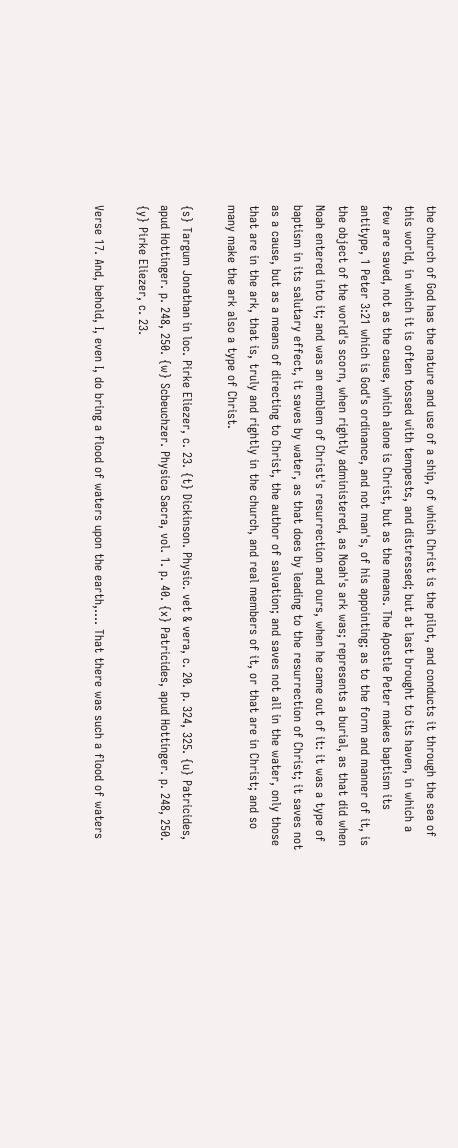the church of God has the nature and use of a ship, of which Christ is the pilot, and conducts it through the sea of this world, in which it is often tossed with tempests, and distressed; but at last brought to its haven, in which a few are saved, not as the cause, which alone is Christ, but as the means. The Apostle Peter makes baptism its antitype, 1 Peter 3:21 which is God's ordinance, and not man's, of his appointing; as to the form and manner of it, is the object of the world's scorn, when rightly administered, as Noah's ark was; represents a burial, as that did when Noah entered into it; and was an emblem of Christ's resurrection and ours, when he came out of it: it was a type of baptism in its salutary effect, it saves by water, as that does by leading to the resurrection of Christ; it saves not as a cause, but as a means of directing to Christ, the author of salvation; and saves not all in the water, only those that are in the ark, that is, truly and rightly in the church, and real members of it, or that are in Christ; and so many make the ark also a type of Christ.

{s} Targum Jonathan in loc. Pirke Eliezer, c. 23. {t} Dickinson. Physic. vet & vera, c. 20. p. 324, 325. {u} Patricides, apud Hottinger. p. 248, 250. {w} Scbeuchzer. Physica Sacra, vol. 1. p. 40. {x} Patricides, apud Hottinger. p. 248, 250. {y} Pirke Eliezer, c. 23.

Verse 17. And, behold, I, even I, do bring a flood of waters upon the earth,.... That there was such a flood of waters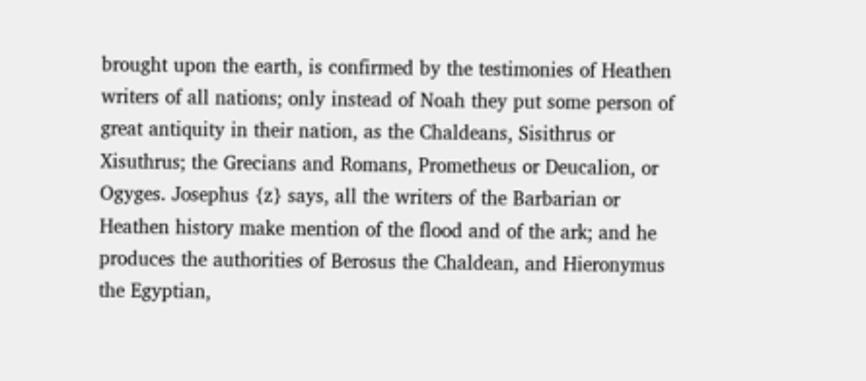brought upon the earth, is confirmed by the testimonies of Heathen writers of all nations; only instead of Noah they put some person of great antiquity in their nation, as the Chaldeans, Sisithrus or Xisuthrus; the Grecians and Romans, Prometheus or Deucalion, or Ogyges. Josephus {z} says, all the writers of the Barbarian or Heathen history make mention of the flood and of the ark; and he produces the authorities of Berosus the Chaldean, and Hieronymus the Egyptian,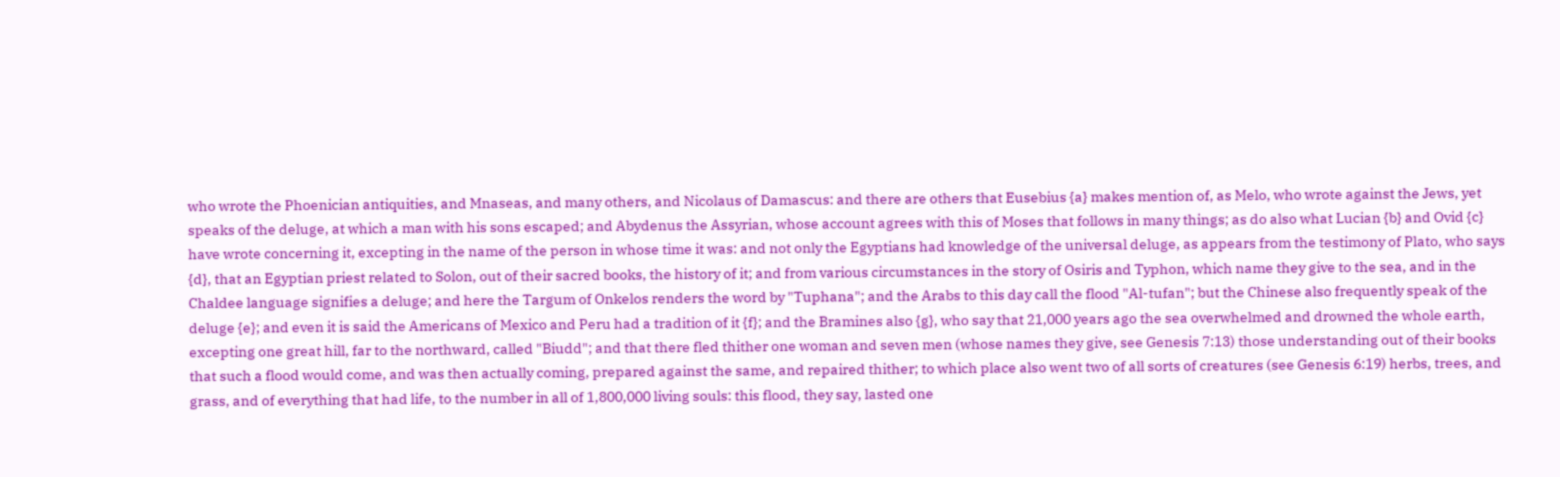who wrote the Phoenician antiquities, and Mnaseas, and many others, and Nicolaus of Damascus: and there are others that Eusebius {a} makes mention of, as Melo, who wrote against the Jews, yet speaks of the deluge, at which a man with his sons escaped; and Abydenus the Assyrian, whose account agrees with this of Moses that follows in many things; as do also what Lucian {b} and Ovid {c} have wrote concerning it, excepting in the name of the person in whose time it was: and not only the Egyptians had knowledge of the universal deluge, as appears from the testimony of Plato, who says {d}, that an Egyptian priest related to Solon, out of their sacred books, the history of it; and from various circumstances in the story of Osiris and Typhon, which name they give to the sea, and in the Chaldee language signifies a deluge; and here the Targum of Onkelos renders the word by "Tuphana"; and the Arabs to this day call the flood "Al-tufan"; but the Chinese also frequently speak of the deluge {e}; and even it is said the Americans of Mexico and Peru had a tradition of it {f}; and the Bramines also {g}, who say that 21,000 years ago the sea overwhelmed and drowned the whole earth, excepting one great hill, far to the northward, called "Biudd"; and that there fled thither one woman and seven men (whose names they give, see Genesis 7:13) those understanding out of their books that such a flood would come, and was then actually coming, prepared against the same, and repaired thither; to which place also went two of all sorts of creatures (see Genesis 6:19) herbs, trees, and grass, and of everything that had life, to the number in all of 1,800,000 living souls: this flood, they say, lasted one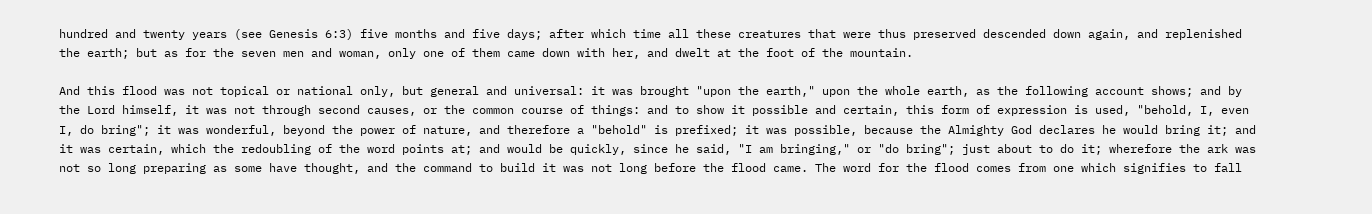hundred and twenty years (see Genesis 6:3) five months and five days; after which time all these creatures that were thus preserved descended down again, and replenished the earth; but as for the seven men and woman, only one of them came down with her, and dwelt at the foot of the mountain.

And this flood was not topical or national only, but general and universal: it was brought "upon the earth," upon the whole earth, as the following account shows; and by the Lord himself, it was not through second causes, or the common course of things: and to show it possible and certain, this form of expression is used, "behold, I, even I, do bring"; it was wonderful, beyond the power of nature, and therefore a "behold" is prefixed; it was possible, because the Almighty God declares he would bring it; and it was certain, which the redoubling of the word points at; and would be quickly, since he said, "I am bringing," or "do bring"; just about to do it; wherefore the ark was not so long preparing as some have thought, and the command to build it was not long before the flood came. The word for the flood comes from one which signifies to fall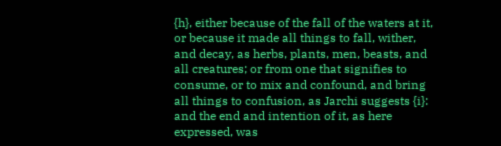{h}, either because of the fall of the waters at it, or because it made all things to fall, wither, and decay, as herbs, plants, men, beasts, and all creatures; or from one that signifies to consume, or to mix and confound, and bring all things to confusion, as Jarchi suggests {i}: and the end and intention of it, as here expressed, was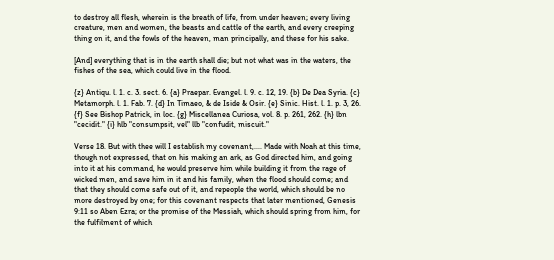to destroy all flesh, wherein is the breath of life, from under heaven; every living creature, men and women, the beasts and cattle of the earth, and every creeping thing on it, and the fowls of the heaven, man principally, and these for his sake.

[And] everything that is in the earth shall die; but not what was in the waters, the fishes of the sea, which could live in the flood.

{z} Antiqu. l. 1. c. 3. sect. 6. {a} Praepar. Evangel. l. 9. c. 12, 19. {b} De Dea Syria. {c} Metamorph. l. 1. Fab. 7. {d} In Timaeo, & de Iside & Osir. {e} Sinic. Hist. l. 1. p. 3, 26. {f} See Bishop Patrick, in loc. {g} Miscellanea Curiosa, vol. 8. p. 261, 262. {h} lbn "cecidit." {i} hlb "consumpsit, vel" llb "confudit, miscuit."

Verse 18. But with thee will I establish my covenant,.... Made with Noah at this time, though not expressed, that on his making an ark, as God directed him, and going into it at his command, he would preserve him while building it from the rage of wicked men, and save him in it and his family, when the flood should come; and that they should come safe out of it, and repeople the world, which should be no more destroyed by one; for this covenant respects that later mentioned, Genesis 9:11 so Aben Ezra; or the promise of the Messiah, which should spring from him, for the fulfilment of which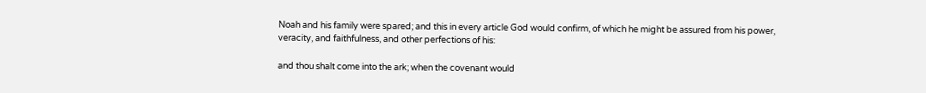Noah and his family were spared; and this in every article God would confirm, of which he might be assured from his power, veracity, and faithfulness, and other perfections of his:

and thou shalt come into the ark; when the covenant would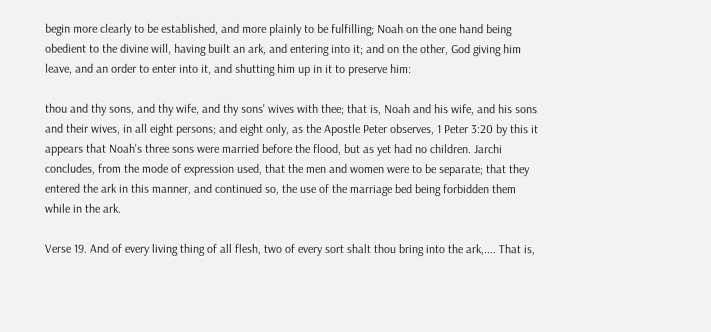begin more clearly to be established, and more plainly to be fulfilling; Noah on the one hand being obedient to the divine will, having built an ark, and entering into it; and on the other, God giving him leave, and an order to enter into it, and shutting him up in it to preserve him:

thou and thy sons, and thy wife, and thy sons' wives with thee; that is, Noah and his wife, and his sons and their wives, in all eight persons; and eight only, as the Apostle Peter observes, 1 Peter 3:20 by this it appears that Noah's three sons were married before the flood, but as yet had no children. Jarchi concludes, from the mode of expression used, that the men and women were to be separate; that they entered the ark in this manner, and continued so, the use of the marriage bed being forbidden them while in the ark.

Verse 19. And of every living thing of all flesh, two of every sort shalt thou bring into the ark,.... That is,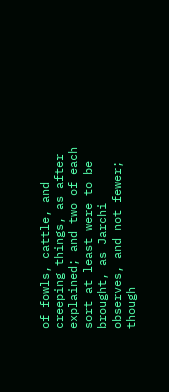of fowls, cattle, and creeping things, as after explained; and two of each sort at least were to be brought, as Jarchi observes, and not fewer; though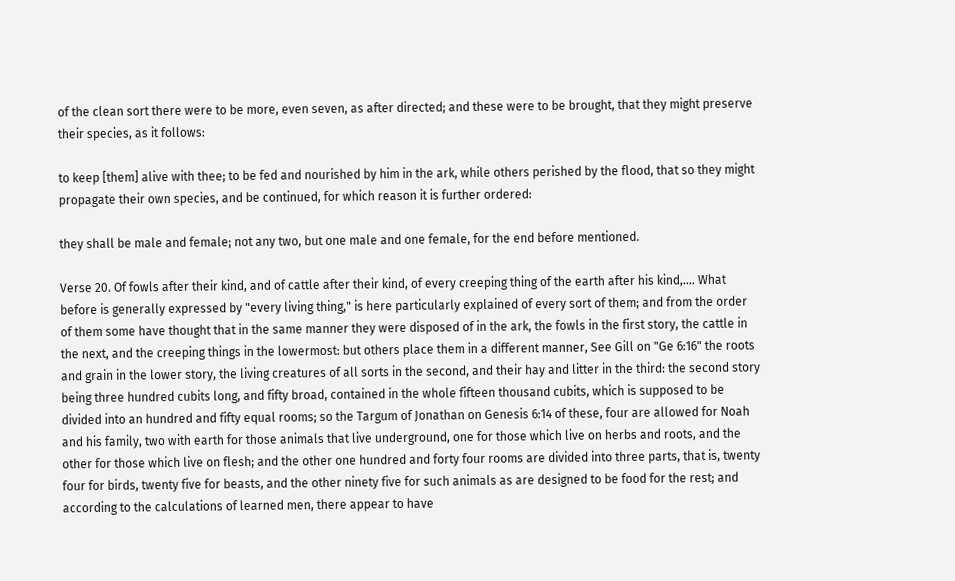of the clean sort there were to be more, even seven, as after directed; and these were to be brought, that they might preserve their species, as it follows:

to keep [them] alive with thee; to be fed and nourished by him in the ark, while others perished by the flood, that so they might propagate their own species, and be continued, for which reason it is further ordered:

they shall be male and female; not any two, but one male and one female, for the end before mentioned.

Verse 20. Of fowls after their kind, and of cattle after their kind, of every creeping thing of the earth after his kind,.... What before is generally expressed by "every living thing," is here particularly explained of every sort of them; and from the order of them some have thought that in the same manner they were disposed of in the ark, the fowls in the first story, the cattle in the next, and the creeping things in the lowermost: but others place them in a different manner, See Gill on "Ge 6:16" the roots and grain in the lower story, the living creatures of all sorts in the second, and their hay and litter in the third: the second story being three hundred cubits long, and fifty broad, contained in the whole fifteen thousand cubits, which is supposed to be divided into an hundred and fifty equal rooms; so the Targum of Jonathan on Genesis 6:14 of these, four are allowed for Noah and his family, two with earth for those animals that live underground, one for those which live on herbs and roots, and the other for those which live on flesh; and the other one hundred and forty four rooms are divided into three parts, that is, twenty four for birds, twenty five for beasts, and the other ninety five for such animals as are designed to be food for the rest; and according to the calculations of learned men, there appear to have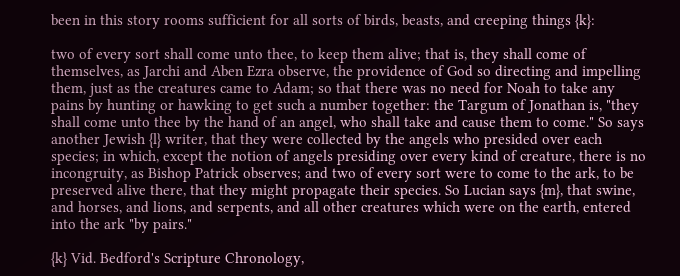been in this story rooms sufficient for all sorts of birds, beasts, and creeping things {k}:

two of every sort shall come unto thee, to keep them alive; that is, they shall come of themselves, as Jarchi and Aben Ezra observe, the providence of God so directing and impelling them, just as the creatures came to Adam; so that there was no need for Noah to take any pains by hunting or hawking to get such a number together: the Targum of Jonathan is, "they shall come unto thee by the hand of an angel, who shall take and cause them to come." So says another Jewish {l} writer, that they were collected by the angels who presided over each species; in which, except the notion of angels presiding over every kind of creature, there is no incongruity, as Bishop Patrick observes; and two of every sort were to come to the ark, to be preserved alive there, that they might propagate their species. So Lucian says {m}, that swine, and horses, and lions, and serpents, and all other creatures which were on the earth, entered into the ark "by pairs."

{k} Vid. Bedford's Scripture Chronology,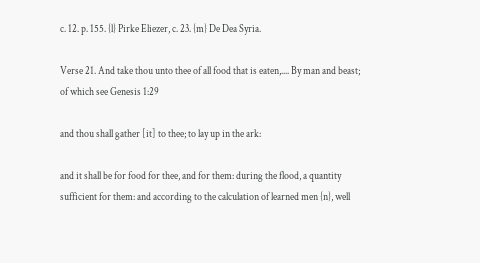c. 12. p. 155. {l} Pirke Eliezer, c. 23. {m} De Dea Syria.

Verse 21. And take thou unto thee of all food that is eaten,.... By man and beast; of which see Genesis 1:29

and thou shall gather [it] to thee; to lay up in the ark:

and it shall be for food for thee, and for them: during the flood, a quantity sufficient for them: and according to the calculation of learned men {n}, well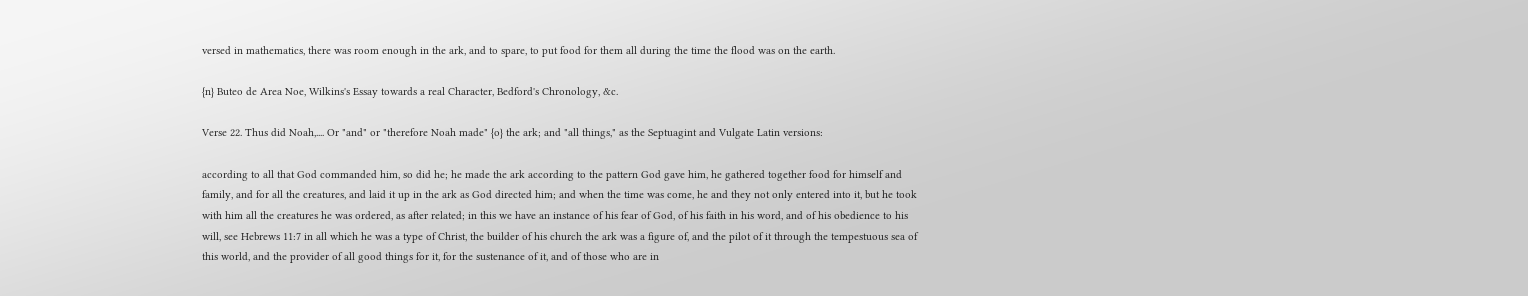versed in mathematics, there was room enough in the ark, and to spare, to put food for them all during the time the flood was on the earth.

{n} Buteo de Area Noe, Wilkins's Essay towards a real Character, Bedford's Chronology, &c.

Verse 22. Thus did Noah,.... Or "and" or "therefore Noah made" {o} the ark; and "all things," as the Septuagint and Vulgate Latin versions:

according to all that God commanded him, so did he; he made the ark according to the pattern God gave him, he gathered together food for himself and family, and for all the creatures, and laid it up in the ark as God directed him; and when the time was come, he and they not only entered into it, but he took with him all the creatures he was ordered, as after related; in this we have an instance of his fear of God, of his faith in his word, and of his obedience to his will, see Hebrews 11:7 in all which he was a type of Christ, the builder of his church the ark was a figure of, and the pilot of it through the tempestuous sea of this world, and the provider of all good things for it, for the sustenance of it, and of those who are in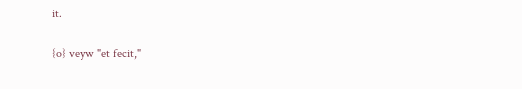it.

{o} veyw "et fecit,"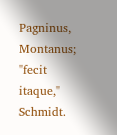Pagninus, Montanus; "fecit itaque," Schmidt.